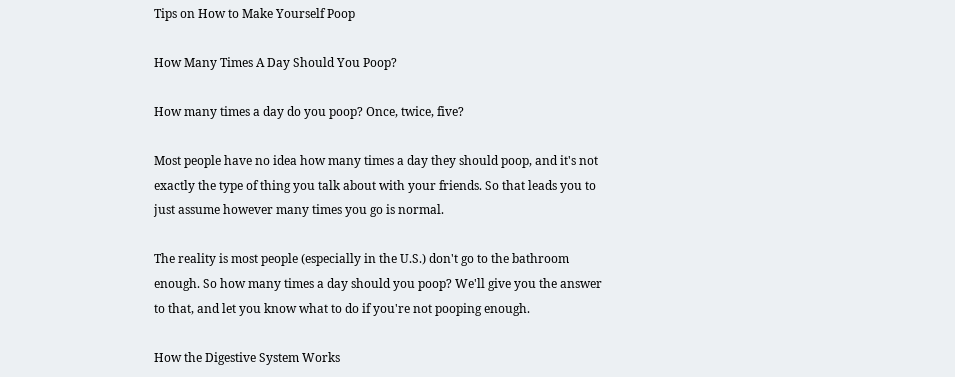Tips on How to Make Yourself Poop

How Many Times A Day Should You Poop?

How many times a day do you poop? Once, twice, five?

Most people have no idea how many times a day they should poop, and it's not exactly the type of thing you talk about with your friends. So that leads you to just assume however many times you go is normal.

The reality is most people (especially in the U.S.) don't go to the bathroom enough. So how many times a day should you poop? We'll give you the answer to that, and let you know what to do if you're not pooping enough.

How the Digestive System Works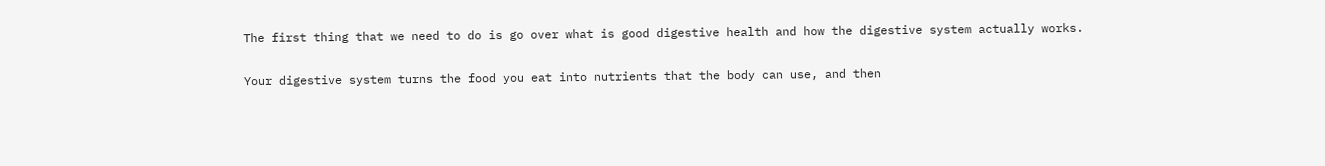The first thing that we need to do is go over what is good digestive health and how the digestive system actually works.

Your digestive system turns the food you eat into nutrients that the body can use, and then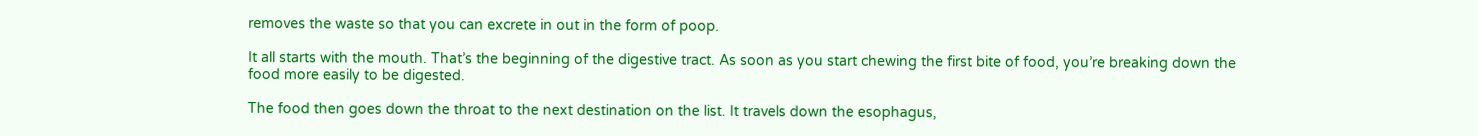removes the waste so that you can excrete in out in the form of poop.

It all starts with the mouth. That’s the beginning of the digestive tract. As soon as you start chewing the first bite of food, you’re breaking down the food more easily to be digested.

The food then goes down the throat to the next destination on the list. It travels down the esophagus,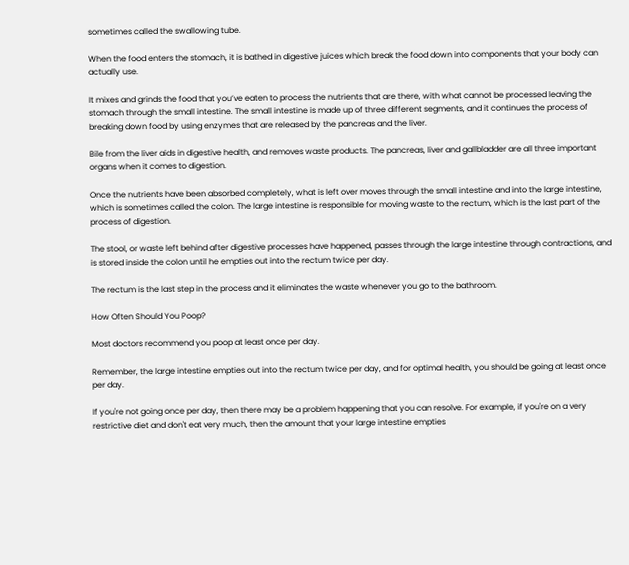sometimes called the swallowing tube.

When the food enters the stomach, it is bathed in digestive juices which break the food down into components that your body can actually use.

It mixes and grinds the food that you’ve eaten to process the nutrients that are there, with what cannot be processed leaving the stomach through the small intestine. The small intestine is made up of three different segments, and it continues the process of breaking down food by using enzymes that are released by the pancreas and the liver.

Bile from the liver aids in digestive health, and removes waste products. The pancreas, liver and gallbladder are all three important organs when it comes to digestion.

Once the nutrients have been absorbed completely, what is left over moves through the small intestine and into the large intestine, which is sometimes called the colon. The large intestine is responsible for moving waste to the rectum, which is the last part of the process of digestion.

The stool, or waste left behind after digestive processes have happened, passes through the large intestine through contractions, and is stored inside the colon until he empties out into the rectum twice per day.

The rectum is the last step in the process and it eliminates the waste whenever you go to the bathroom.

How Often Should You Poop?

Most doctors recommend you poop at least once per day.

Remember, the large intestine empties out into the rectum twice per day, and for optimal health, you should be going at least once per day.

If you're not going once per day, then there may be a problem happening that you can resolve. For example, if you're on a very restrictive diet and don't eat very much, then the amount that your large intestine empties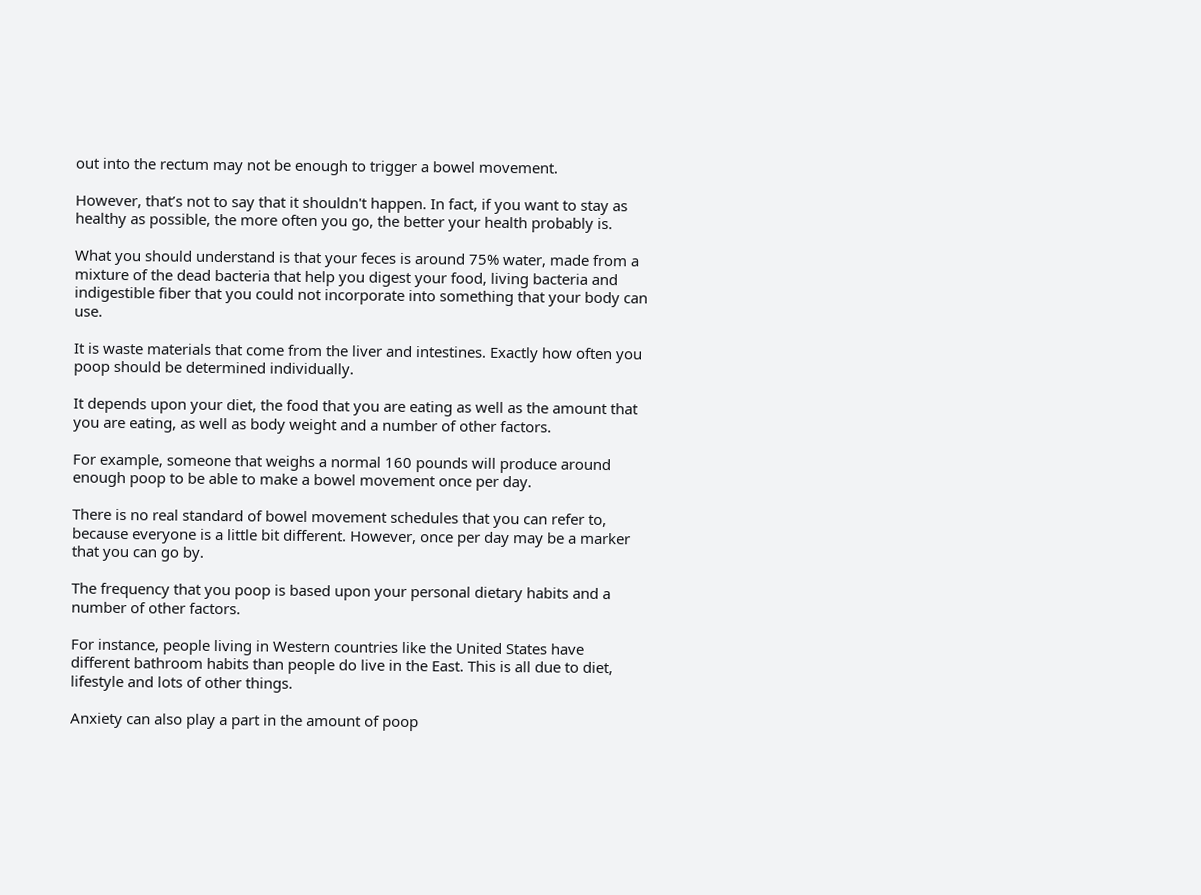out into the rectum may not be enough to trigger a bowel movement.

However, that’s not to say that it shouldn't happen. In fact, if you want to stay as healthy as possible, the more often you go, the better your health probably is.

What you should understand is that your feces is around 75% water, made from a mixture of the dead bacteria that help you digest your food, living bacteria and indigestible fiber that you could not incorporate into something that your body can use.

It is waste materials that come from the liver and intestines. Exactly how often you poop should be determined individually.

It depends upon your diet, the food that you are eating as well as the amount that you are eating, as well as body weight and a number of other factors.

For example, someone that weighs a normal 160 pounds will produce around enough poop to be able to make a bowel movement once per day.

There is no real standard of bowel movement schedules that you can refer to, because everyone is a little bit different. However, once per day may be a marker that you can go by.

The frequency that you poop is based upon your personal dietary habits and a number of other factors.

For instance, people living in Western countries like the United States have different bathroom habits than people do live in the East. This is all due to diet, lifestyle and lots of other things.

Anxiety can also play a part in the amount of poop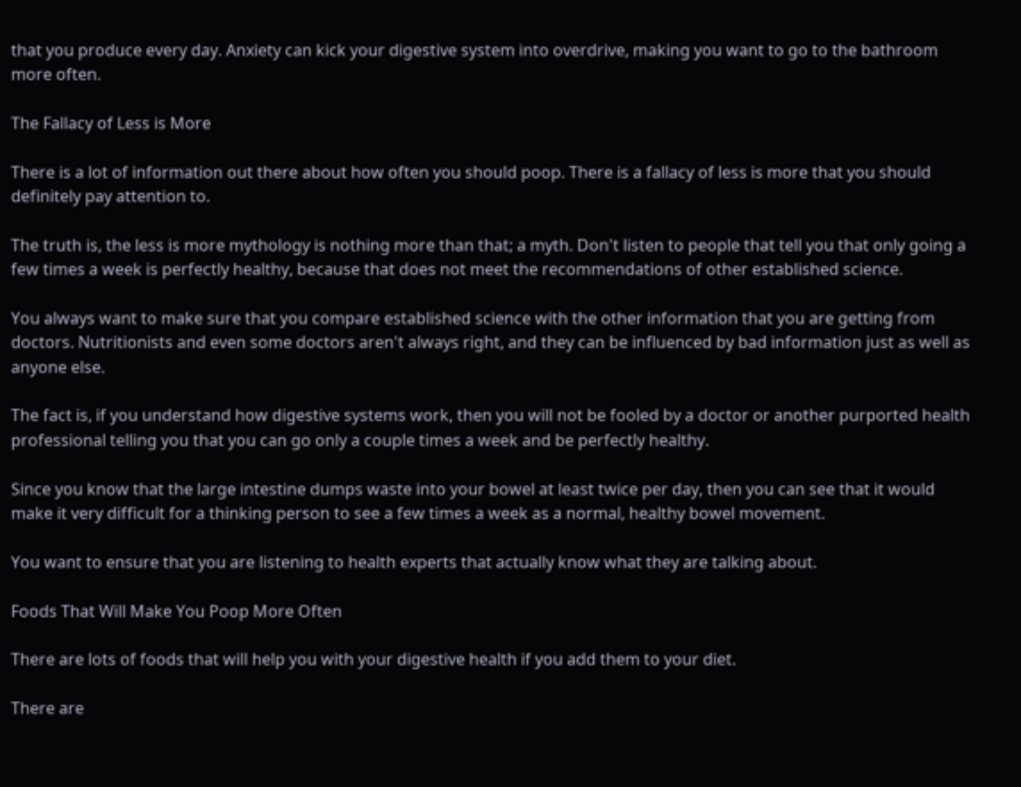that you produce every day. Anxiety can kick your digestive system into overdrive, making you want to go to the bathroom more often.

The Fallacy of Less is More

There is a lot of information out there about how often you should poop. There is a fallacy of less is more that you should definitely pay attention to.

The truth is, the less is more mythology is nothing more than that; a myth. Don't listen to people that tell you that only going a few times a week is perfectly healthy, because that does not meet the recommendations of other established science.

You always want to make sure that you compare established science with the other information that you are getting from doctors. Nutritionists and even some doctors aren't always right, and they can be influenced by bad information just as well as anyone else.

The fact is, if you understand how digestive systems work, then you will not be fooled by a doctor or another purported health professional telling you that you can go only a couple times a week and be perfectly healthy.

Since you know that the large intestine dumps waste into your bowel at least twice per day, then you can see that it would make it very difficult for a thinking person to see a few times a week as a normal, healthy bowel movement.

You want to ensure that you are listening to health experts that actually know what they are talking about.

Foods That Will Make You Poop More Often

There are lots of foods that will help you with your digestive health if you add them to your diet.

There are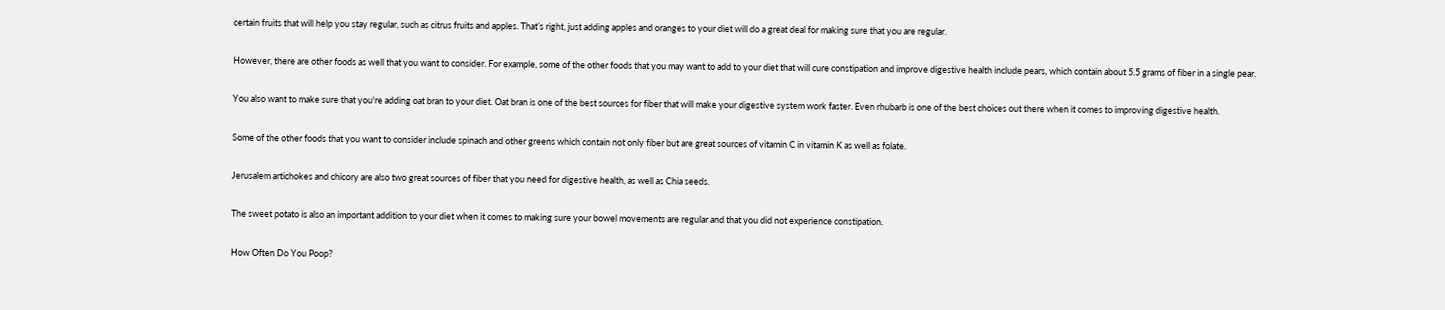certain fruits that will help you stay regular, such as citrus fruits and apples. That’s right, just adding apples and oranges to your diet will do a great deal for making sure that you are regular.

However, there are other foods as well that you want to consider. For example, some of the other foods that you may want to add to your diet that will cure constipation and improve digestive health include pears, which contain about 5.5 grams of fiber in a single pear.

You also want to make sure that you're adding oat bran to your diet. Oat bran is one of the best sources for fiber that will make your digestive system work faster. Even rhubarb is one of the best choices out there when it comes to improving digestive health.

Some of the other foods that you want to consider include spinach and other greens which contain not only fiber but are great sources of vitamin C in vitamin K as well as folate.

Jerusalem artichokes and chicory are also two great sources of fiber that you need for digestive health, as well as Chia seeds.

The sweet potato is also an important addition to your diet when it comes to making sure your bowel movements are regular and that you did not experience constipation.

How Often Do You Poop?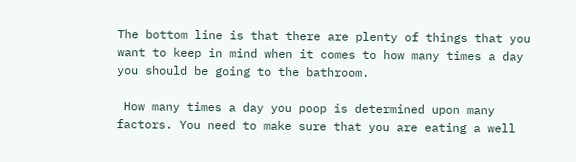The bottom line is that there are plenty of things that you want to keep in mind when it comes to how many times a day you should be going to the bathroom.

 How many times a day you poop is determined upon many factors. You need to make sure that you are eating a well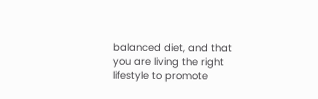balanced diet, and that you are living the right lifestyle to promote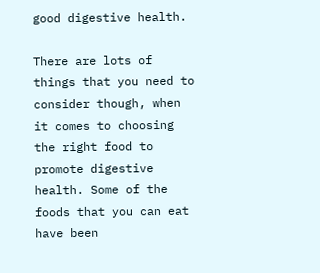good digestive health.

There are lots of things that you need to consider though, when it comes to choosing the right food to promote digestive health. Some of the foods that you can eat have been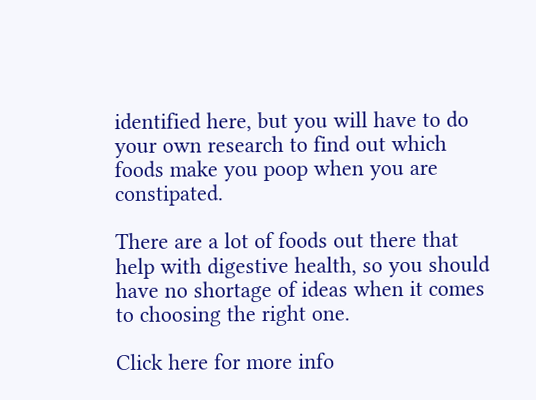identified here, but you will have to do your own research to find out which foods make you poop when you are constipated.

There are a lot of foods out there that help with digestive health, so you should have no shortage of ideas when it comes to choosing the right one.

Click here for more info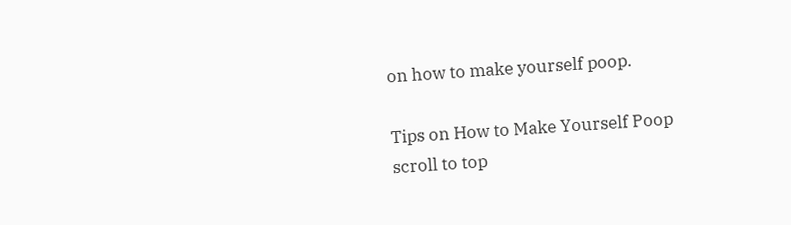on how to make yourself poop.

Tips on How to Make Yourself Poop
scroll to top